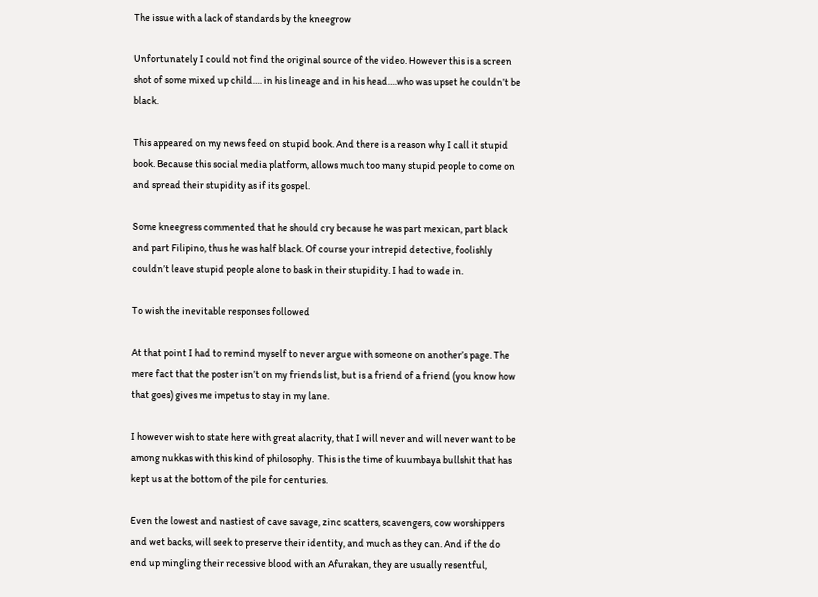The issue with a lack of standards by the kneegrow

Unfortunately I could not find the original source of the video. However this is a screen shot of some mixed up child…. in his lineage and in his head….who was upset he couldn’t be black.

This appeared on my news feed on stupid book. And there is a reason why I call it stupid book. Because this social media platform, allows much too many stupid people to come on and spread their stupidity as if its gospel.

Some kneegress commented that he should cry because he was part mexican, part black and part Filipino, thus he was half black. Of course your intrepid detective, foolishly couldn’t leave stupid people alone to bask in their stupidity. I had to wade in.

To wish the inevitable responses followed

At that point I had to remind myself to never argue with someone on another’s page. The mere fact that the poster isn’t on my friends list, but is a friend of a friend (you know how that goes) gives me impetus to stay in my lane.

I however wish to state here with great alacrity, that I will never and will never want to be among nukkas with this kind of philosophy.  This is the time of kuumbaya bullshit that has kept us at the bottom of the pile for centuries.

Even the lowest and nastiest of cave savage, zinc scatters, scavengers, cow worshippers and wet backs, will seek to preserve their identity, and much as they can. And if the do end up mingling their recessive blood with an Afurakan, they are usually resentful,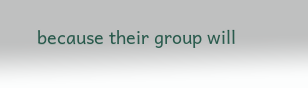because their group will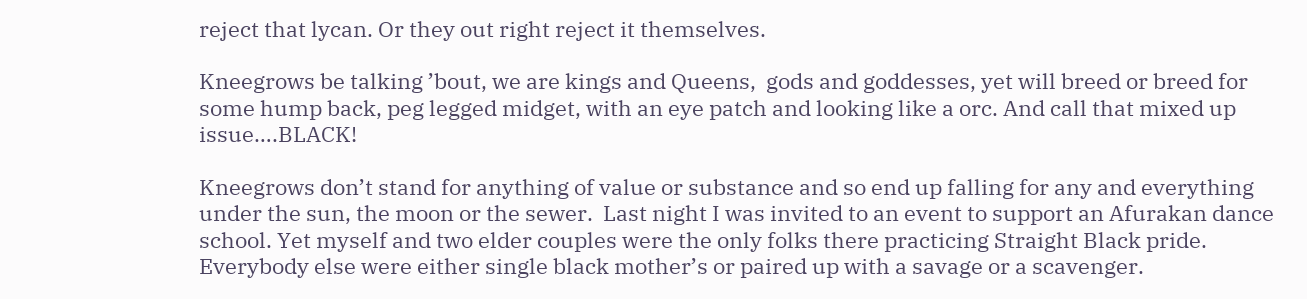reject that lycan. Or they out right reject it themselves.

Kneegrows be talking ’bout, we are kings and Queens,  gods and goddesses, yet will breed or breed for some hump back, peg legged midget, with an eye patch and looking like a orc. And call that mixed up issue….BLACK!

Kneegrows don’t stand for anything of value or substance and so end up falling for any and everything under the sun, the moon or the sewer.  Last night I was invited to an event to support an Afurakan dance school. Yet myself and two elder couples were the only folks there practicing Straight Black pride. Everybody else were either single black mother’s or paired up with a savage or a scavenger.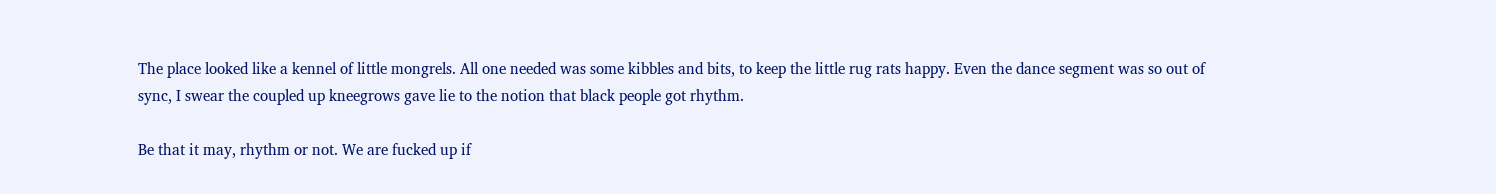The place looked like a kennel of little mongrels. All one needed was some kibbles and bits, to keep the little rug rats happy. Even the dance segment was so out of sync, I swear the coupled up kneegrows gave lie to the notion that black people got rhythm.

Be that it may, rhythm or not. We are fucked up if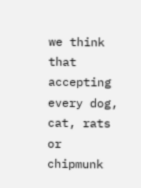we think that accepting every dog, cat, rats or chipmunk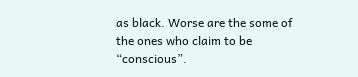as black. Worse are the some of the ones who claim to be “conscious”.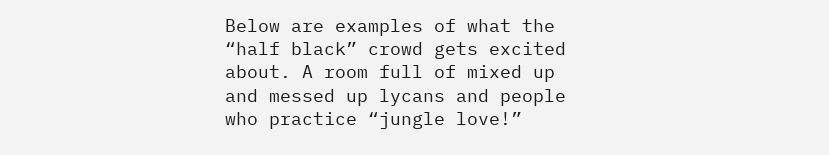Below are examples of what the “half black” crowd gets excited about. A room full of mixed up and messed up lycans and people who practice “jungle love!”